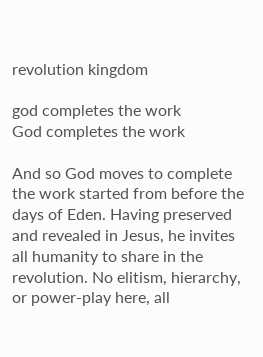revolution kingdom

god completes the work
God completes the work

And so God moves to complete the work started from before the days of Eden. Having preserved and revealed in Jesus, he invites all humanity to share in the revolution. No elitism, hierarchy, or power-play here, all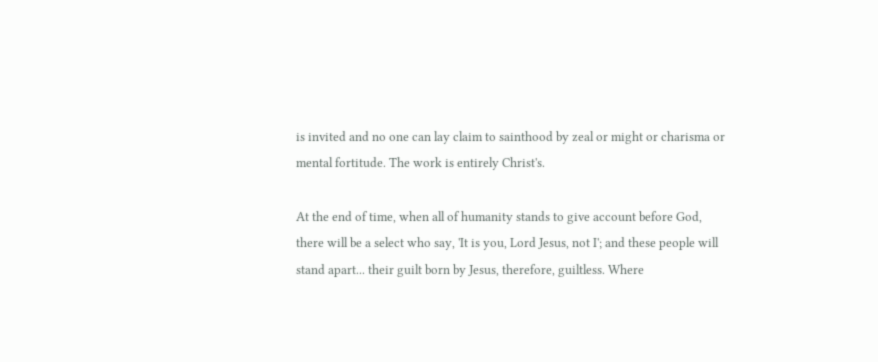is invited and no one can lay claim to sainthood by zeal or might or charisma or mental fortitude. The work is entirely Christ's.

At the end of time, when all of humanity stands to give account before God, there will be a select who say, 'It is you, Lord Jesus, not I'; and these people will stand apart... their guilt born by Jesus, therefore, guiltless. Where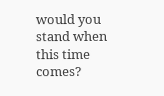would you stand when this time comes?